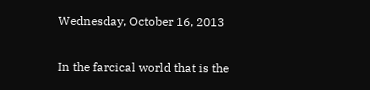Wednesday, October 16, 2013


In the farcical world that is the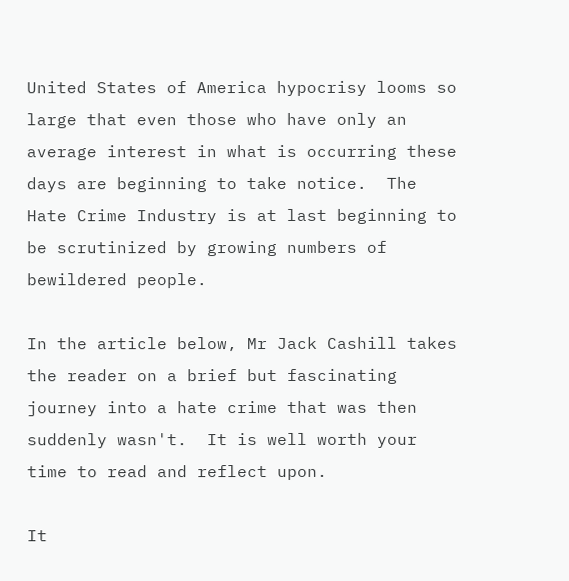United States of America hypocrisy looms so large that even those who have only an average interest in what is occurring these days are beginning to take notice.  The Hate Crime Industry is at last beginning to be scrutinized by growing numbers of bewildered people.

In the article below, Mr Jack Cashill takes the reader on a brief but fascinating journey into a hate crime that was then suddenly wasn't.  It is well worth your time to read and reflect upon.

It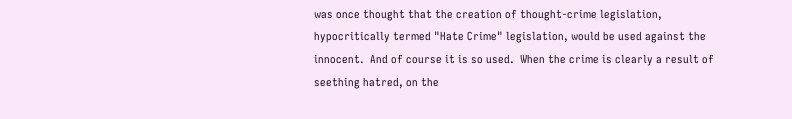was once thought that the creation of thought-crime legislation, hypocritically termed "Hate Crime" legislation, would be used against the innocent.  And of course it is so used.  When the crime is clearly a result of seething hatred, on the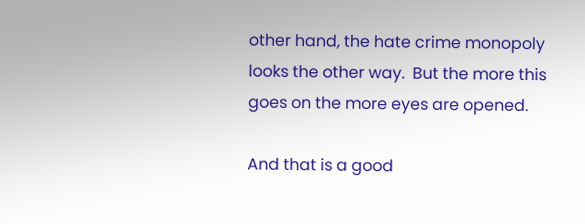other hand, the hate crime monopoly looks the other way.  But the more this goes on the more eyes are opened.

And that is a good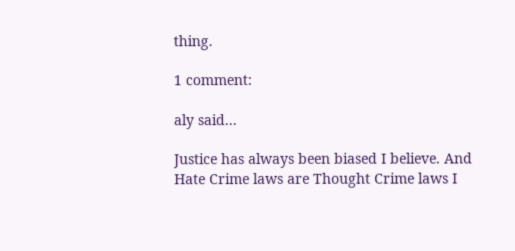thing.

1 comment:

aly said...

Justice has always been biased I believe. And Hate Crime laws are Thought Crime laws I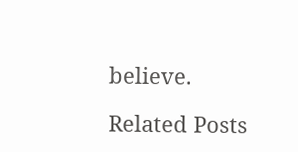believe.

Related Posts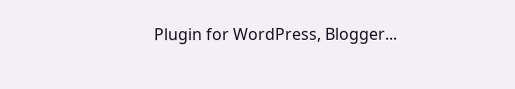Plugin for WordPress, Blogger...